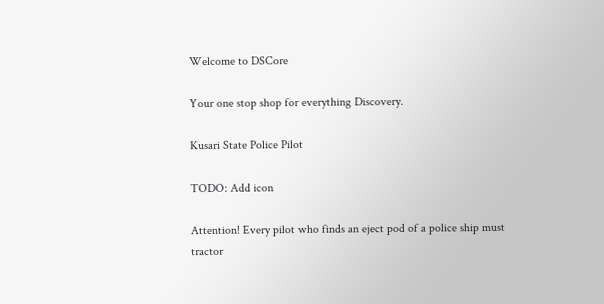Welcome to DSCore

Your one stop shop for everything Discovery.

Kusari State Police Pilot

TODO: Add icon

Attention! Every pilot who finds an eject pod of a police ship must tractor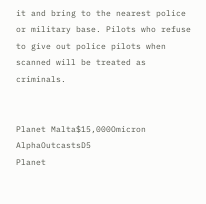it and bring to the nearest police or military base. Pilots who refuse to give out police pilots when scanned will be treated as criminals.


Planet Malta$15,000Omicron AlphaOutcastsD5
Planet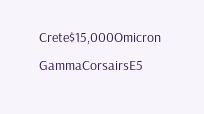Crete$15,000Omicron GammaCorsairsE5